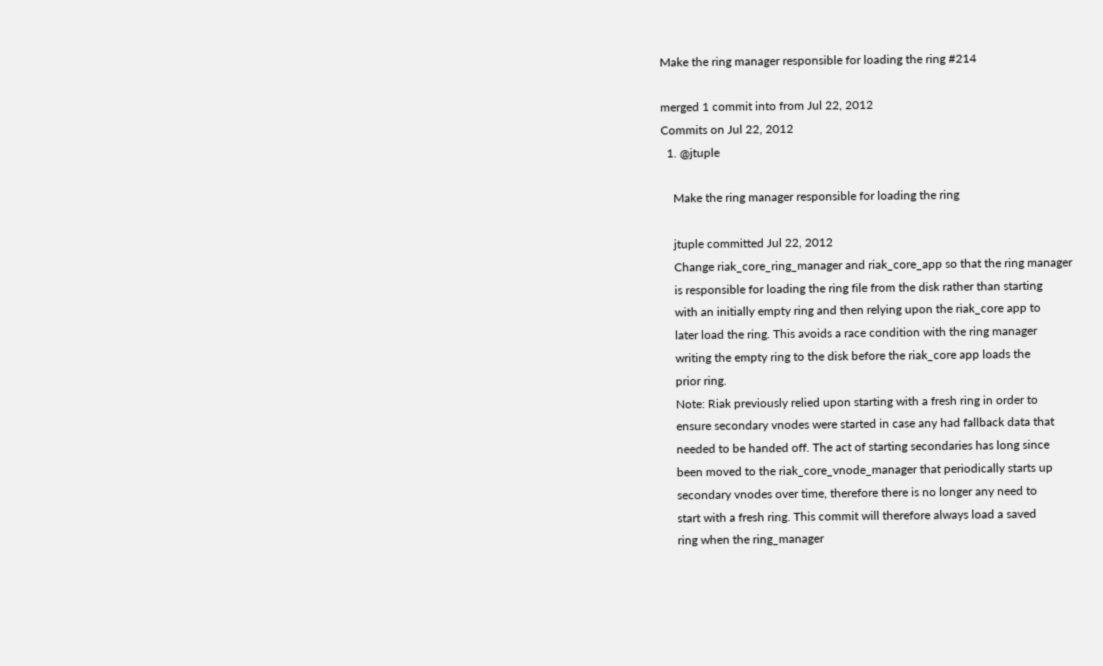Make the ring manager responsible for loading the ring #214

merged 1 commit into from Jul 22, 2012
Commits on Jul 22, 2012
  1. @jtuple

    Make the ring manager responsible for loading the ring

    jtuple committed Jul 22, 2012
    Change riak_core_ring_manager and riak_core_app so that the ring manager
    is responsible for loading the ring file from the disk rather than starting
    with an initially empty ring and then relying upon the riak_core app to
    later load the ring. This avoids a race condition with the ring manager
    writing the empty ring to the disk before the riak_core app loads the
    prior ring.
    Note: Riak previously relied upon starting with a fresh ring in order to
    ensure secondary vnodes were started in case any had fallback data that
    needed to be handed off. The act of starting secondaries has long since
    been moved to the riak_core_vnode_manager that periodically starts up
    secondary vnodes over time, therefore there is no longer any need to
    start with a fresh ring. This commit will therefore always load a saved
    ring when the ring_manager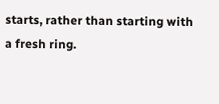starts, rather than starting with a fresh ring.